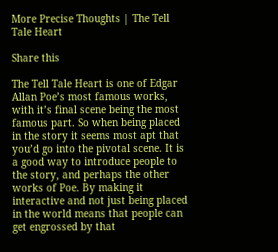More Precise Thoughts | The Tell Tale Heart

Share this

The Tell Tale Heart is one of Edgar Allan Poe’s most famous works, with it’s final scene being the most famous part. So when being placed in the story it seems most apt that you’d go into the pivotal scene. It is a good way to introduce people to the story, and perhaps the other works of Poe. By making it interactive and not just being placed in the world means that people can get engrossed by that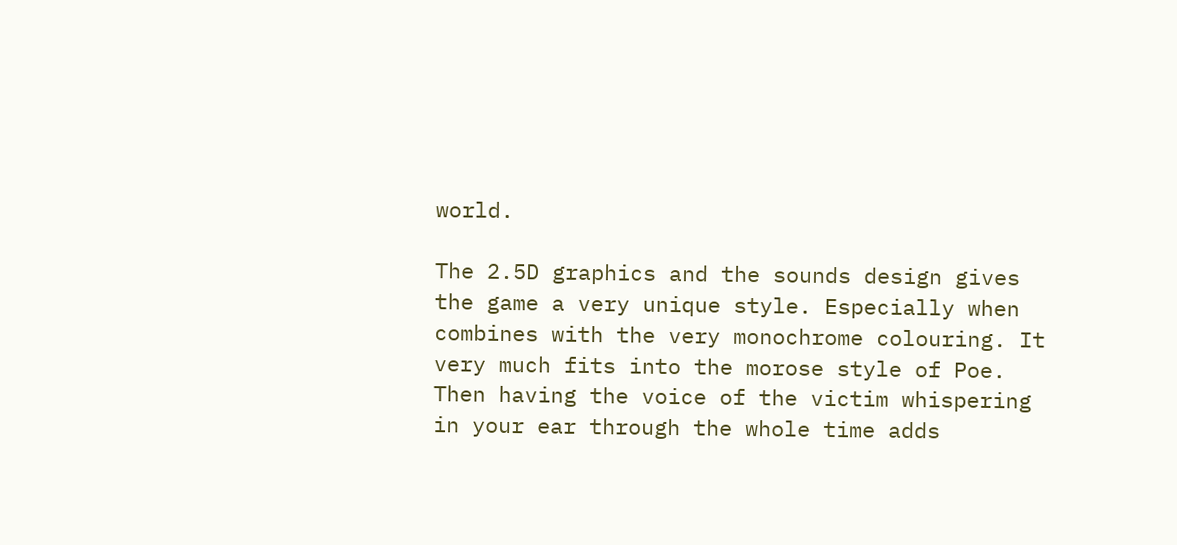world.

The 2.5D graphics and the sounds design gives the game a very unique style. Especially when combines with the very monochrome colouring. It very much fits into the morose style of Poe. Then having the voice of the victim whispering in your ear through the whole time adds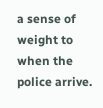a sense of weight to when the police arrive.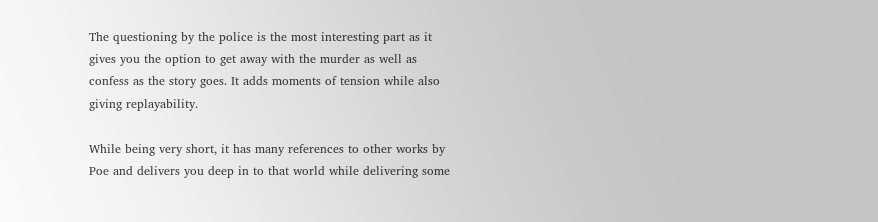The questioning by the police is the most interesting part as it gives you the option to get away with the murder as well as confess as the story goes. It adds moments of tension while also giving replayability.

While being very short, it has many references to other works by Poe and delivers you deep in to that world while delivering some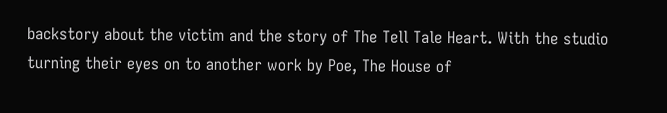backstory about the victim and the story of The Tell Tale Heart. With the studio turning their eyes on to another work by Poe, The House of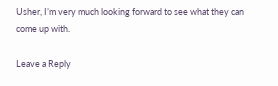Usher, I’m very much looking forward to see what they can come up with.

Leave a Reply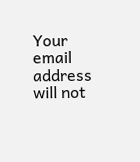Your email address will not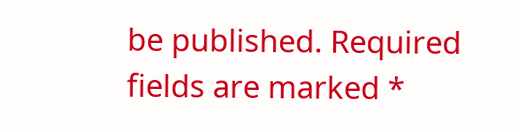be published. Required fields are marked *